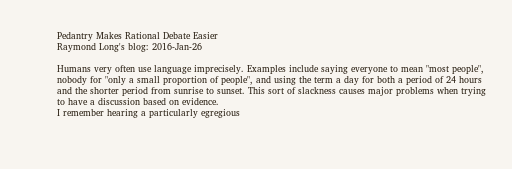Pedantry Makes Rational Debate Easier
Raymond Long's blog: 2016-Jan-26

Humans very often use language imprecisely. Examples include saying everyone to mean "most people", nobody for "only a small proportion of people", and using the term a day for both a period of 24 hours and the shorter period from sunrise to sunset. This sort of slackness causes major problems when trying to have a discussion based on evidence.
I remember hearing a particularly egregious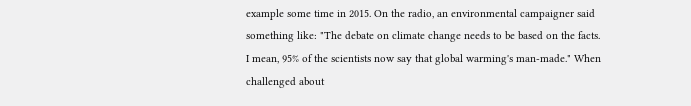example some time in 2015. On the radio, an environmental campaigner said something like: "The debate on climate change needs to be based on the facts. I mean, 95% of the scientists now say that global warming's man-made." When challenged about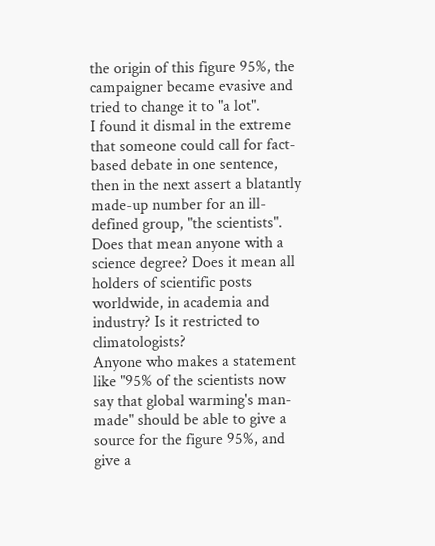the origin of this figure 95%, the campaigner became evasive and tried to change it to "a lot".
I found it dismal in the extreme that someone could call for fact-based debate in one sentence, then in the next assert a blatantly made-up number for an ill-defined group, "the scientists". Does that mean anyone with a science degree? Does it mean all holders of scientific posts worldwide, in academia and industry? Is it restricted to climatologists?
Anyone who makes a statement like "95% of the scientists now say that global warming's man-made" should be able to give a source for the figure 95%, and give a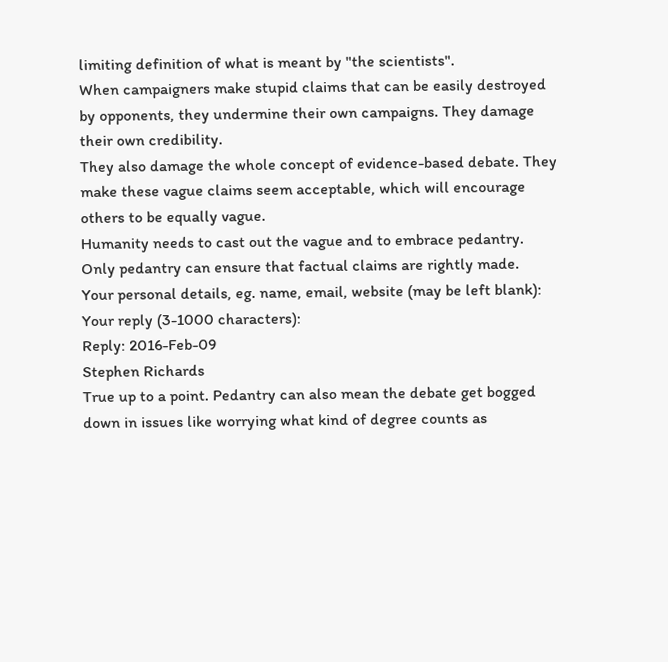limiting definition of what is meant by "the scientists".
When campaigners make stupid claims that can be easily destroyed by opponents, they undermine their own campaigns. They damage their own credibility.
They also damage the whole concept of evidence-based debate. They make these vague claims seem acceptable, which will encourage others to be equally vague.
Humanity needs to cast out the vague and to embrace pedantry. Only pedantry can ensure that factual claims are rightly made.
Your personal details, eg. name, email, website (may be left blank):
Your reply (3-1000 characters):
Reply: 2016-Feb-09
Stephen Richards
True up to a point. Pedantry can also mean the debate get bogged down in issues like worrying what kind of degree counts as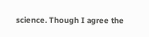science. Though I agree the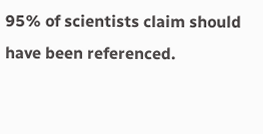95% of scientists claim should have been referenced.